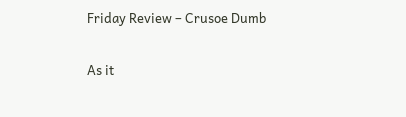Friday Review – Crusoe Dumb

As it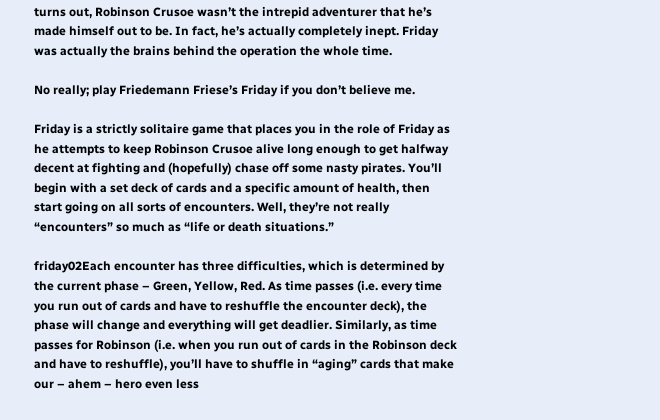turns out, Robinson Crusoe wasn’t the intrepid adventurer that he’s made himself out to be. In fact, he’s actually completely inept. Friday was actually the brains behind the operation the whole time.

No really; play Friedemann Friese’s Friday if you don’t believe me.

Friday is a strictly solitaire game that places you in the role of Friday as he attempts to keep Robinson Crusoe alive long enough to get halfway decent at fighting and (hopefully) chase off some nasty pirates. You’ll begin with a set deck of cards and a specific amount of health, then start going on all sorts of encounters. Well, they’re not really “encounters” so much as “life or death situations.”

friday02Each encounter has three difficulties, which is determined by the current phase – Green, Yellow, Red. As time passes (i.e. every time you run out of cards and have to reshuffle the encounter deck), the phase will change and everything will get deadlier. Similarly, as time passes for Robinson (i.e. when you run out of cards in the Robinson deck and have to reshuffle), you’ll have to shuffle in “aging” cards that make our – ahem – hero even less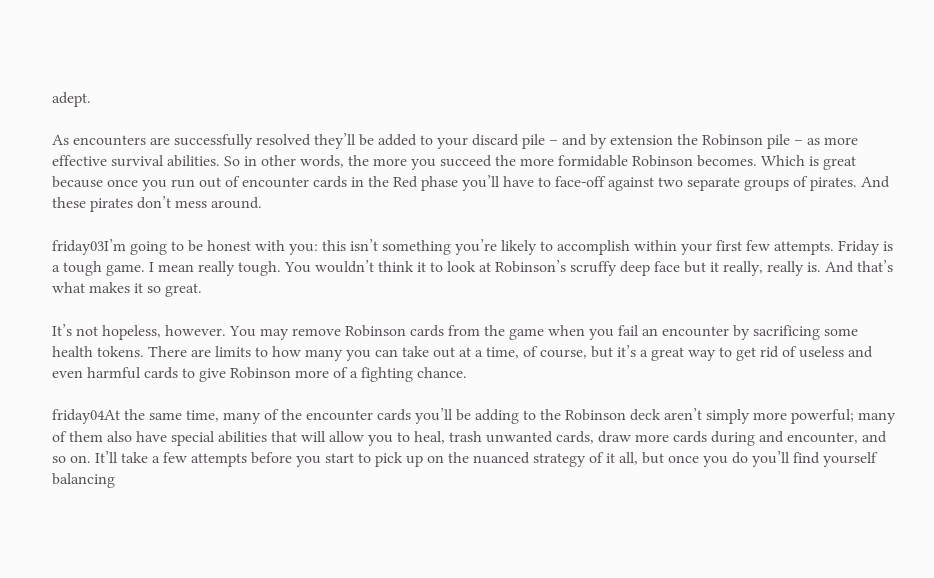adept.

As encounters are successfully resolved they’ll be added to your discard pile – and by extension the Robinson pile – as more effective survival abilities. So in other words, the more you succeed the more formidable Robinson becomes. Which is great because once you run out of encounter cards in the Red phase you’ll have to face-off against two separate groups of pirates. And these pirates don’t mess around.

friday03I’m going to be honest with you: this isn’t something you’re likely to accomplish within your first few attempts. Friday is a tough game. I mean really tough. You wouldn’t think it to look at Robinson’s scruffy deep face but it really, really is. And that’s what makes it so great.

It’s not hopeless, however. You may remove Robinson cards from the game when you fail an encounter by sacrificing some health tokens. There are limits to how many you can take out at a time, of course, but it’s a great way to get rid of useless and even harmful cards to give Robinson more of a fighting chance.

friday04At the same time, many of the encounter cards you’ll be adding to the Robinson deck aren’t simply more powerful; many of them also have special abilities that will allow you to heal, trash unwanted cards, draw more cards during and encounter, and so on. It’ll take a few attempts before you start to pick up on the nuanced strategy of it all, but once you do you’ll find yourself balancing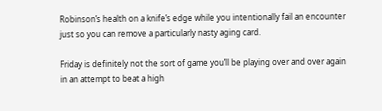Robinson’s health on a knife’s edge while you intentionally fail an encounter just so you can remove a particularly nasty aging card.

Friday is definitely not the sort of game you’ll be playing over and over again in an attempt to beat a high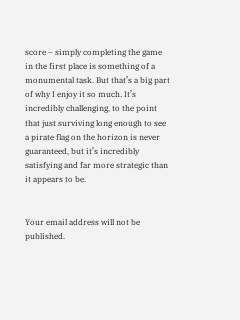score – simply completing the game in the first place is something of a monumental task. But that’s a big part of why I enjoy it so much. It’s incredibly challenging, to the point that just surviving long enough to see a pirate flag on the horizon is never guaranteed, but it’s incredibly satisfying and far more strategic than it appears to be.


Your email address will not be published.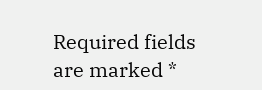Required fields are marked *